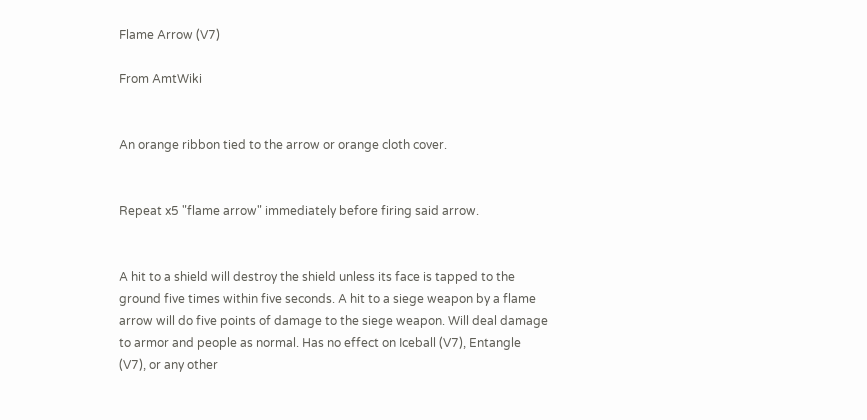Flame Arrow (V7)

From AmtWiki


An orange ribbon tied to the arrow or orange cloth cover.


Repeat x5 "flame arrow" immediately before firing said arrow.


A hit to a shield will destroy the shield unless its face is tapped to the ground five times within five seconds. A hit to a siege weapon by a flame arrow will do five points of damage to the siege weapon. Will deal damage to armor and people as normal. Has no effect on Iceball (V7), Entangle (V7), or any other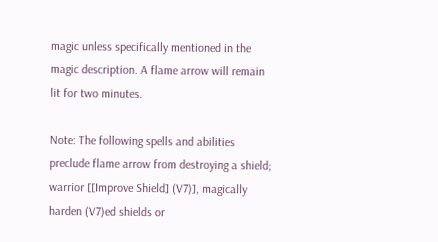magic unless specifically mentioned in the magic description. A flame arrow will remain lit for two minutes.

Note: The following spells and abilities preclude flame arrow from destroying a shield; warrior [[Improve Shield] (V7)], magically harden (V7)ed shields or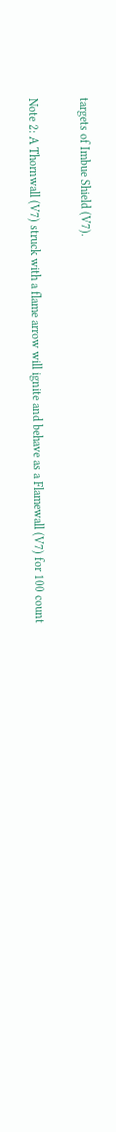targets of Imbue Shield (V7).

Note 2: A Thornwall (V7) struck with a flame arrow will ignite and behave as a Flamewall (V7) for 100 count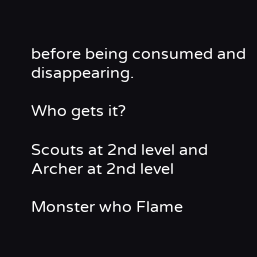before being consumed and disappearing.

Who gets it?

Scouts at 2nd level and Archer at 2nd level

Monster who Flame